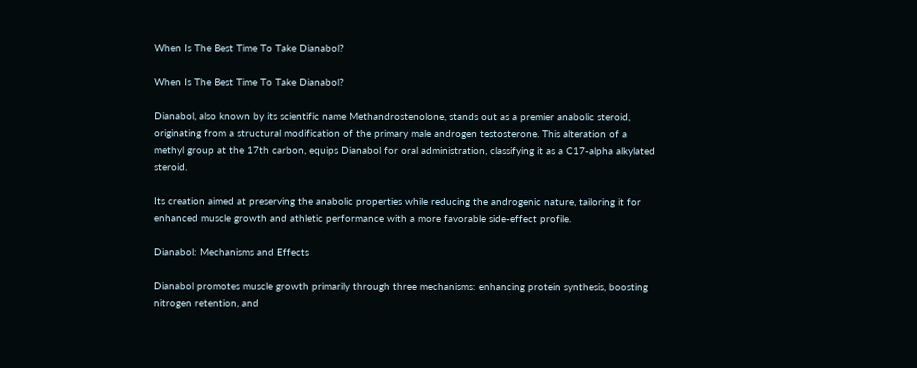When Is The Best Time To Take Dianabol?

When Is The Best Time To Take Dianabol?

Dianabol, also known by its scientific name Methandrostenolone, stands out as a premier anabolic steroid, originating from a structural modification of the primary male androgen testosterone. This alteration of a methyl group at the 17th carbon, equips Dianabol for oral administration, classifying it as a C17-alpha alkylated steroid.

Its creation aimed at preserving the anabolic properties while reducing the androgenic nature, tailoring it for enhanced muscle growth and athletic performance with a more favorable side-effect profile.

Dianabol: Mechanisms and Effects

Dianabol promotes muscle growth primarily through three mechanisms: enhancing protein synthesis, boosting nitrogen retention, and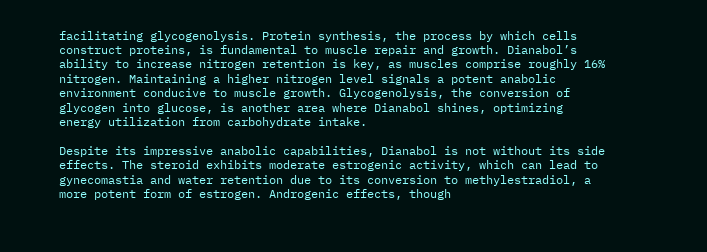facilitating glycogenolysis. Protein synthesis, the process by which cells construct proteins, is fundamental to muscle repair and growth. Dianabol’s ability to increase nitrogen retention is key, as muscles comprise roughly 16% nitrogen. Maintaining a higher nitrogen level signals a potent anabolic environment conducive to muscle growth. Glycogenolysis, the conversion of glycogen into glucose, is another area where Dianabol shines, optimizing energy utilization from carbohydrate intake.

Despite its impressive anabolic capabilities, Dianabol is not without its side effects. The steroid exhibits moderate estrogenic activity, which can lead to gynecomastia and water retention due to its conversion to methylestradiol, a more potent form of estrogen. Androgenic effects, though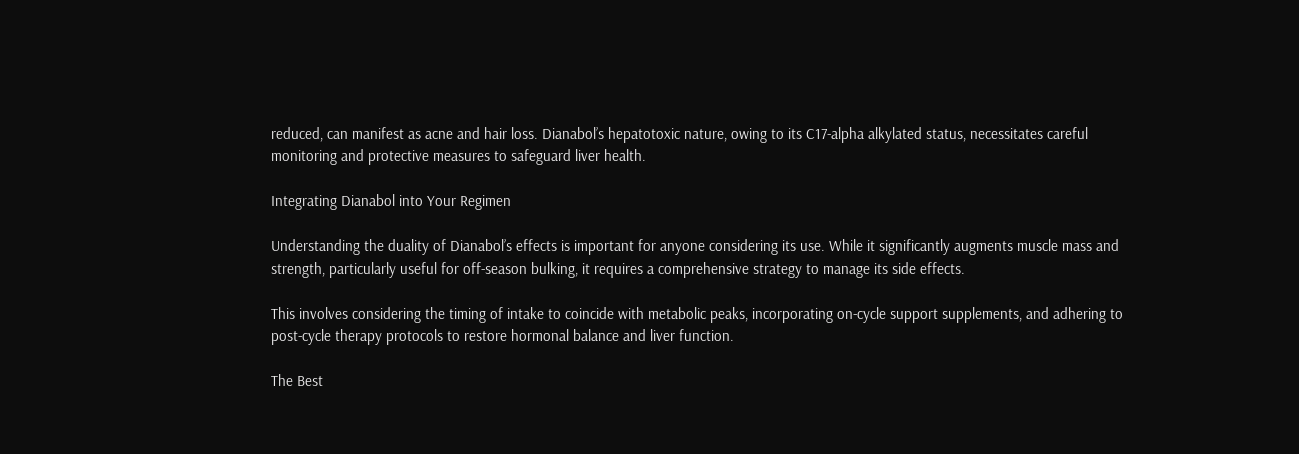reduced, can manifest as acne and hair loss. Dianabol’s hepatotoxic nature, owing to its C17-alpha alkylated status, necessitates careful monitoring and protective measures to safeguard liver health.

Integrating Dianabol into Your Regimen

Understanding the duality of Dianabol’s effects is important for anyone considering its use. While it significantly augments muscle mass and strength, particularly useful for off-season bulking, it requires a comprehensive strategy to manage its side effects.

This involves considering the timing of intake to coincide with metabolic peaks, incorporating on-cycle support supplements, and adhering to post-cycle therapy protocols to restore hormonal balance and liver function.

The Best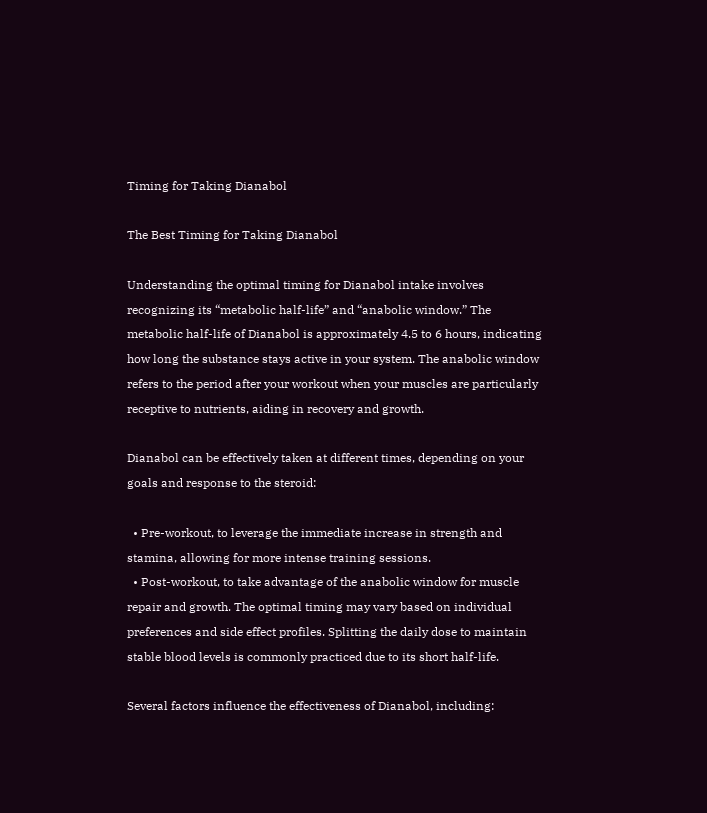Timing for Taking Dianabol

The Best Timing for Taking Dianabol

Understanding the optimal timing for Dianabol intake involves recognizing its “metabolic half-life” and “anabolic window.” The metabolic half-life of Dianabol is approximately 4.5 to 6 hours, indicating how long the substance stays active in your system. The anabolic window refers to the period after your workout when your muscles are particularly receptive to nutrients, aiding in recovery and growth.

Dianabol can be effectively taken at different times, depending on your goals and response to the steroid:

  • Pre-workout, to leverage the immediate increase in strength and stamina, allowing for more intense training sessions.
  • Post-workout, to take advantage of the anabolic window for muscle repair and growth. The optimal timing may vary based on individual preferences and side effect profiles. Splitting the daily dose to maintain stable blood levels is commonly practiced due to its short half-life.

Several factors influence the effectiveness of Dianabol, including: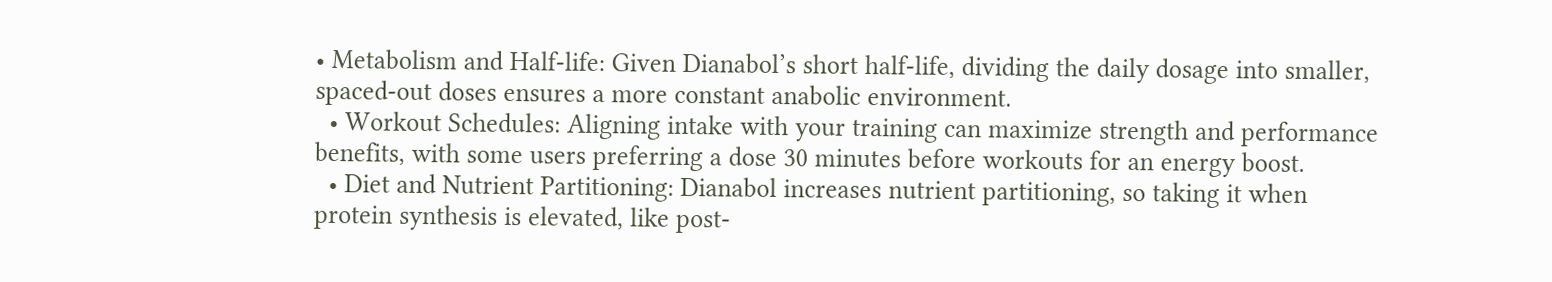• Metabolism and Half-life: Given Dianabol’s short half-life, dividing the daily dosage into smaller, spaced-out doses ensures a more constant anabolic environment.
  • Workout Schedules: Aligning intake with your training can maximize strength and performance benefits, with some users preferring a dose 30 minutes before workouts for an energy boost.
  • Diet and Nutrient Partitioning: Dianabol increases nutrient partitioning, so taking it when protein synthesis is elevated, like post-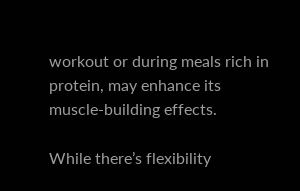workout or during meals rich in protein, may enhance its muscle-building effects.

While there’s flexibility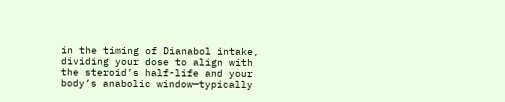in the timing of Dianabol intake, dividing your dose to align with the steroid’s half-life and your body’s anabolic window—typically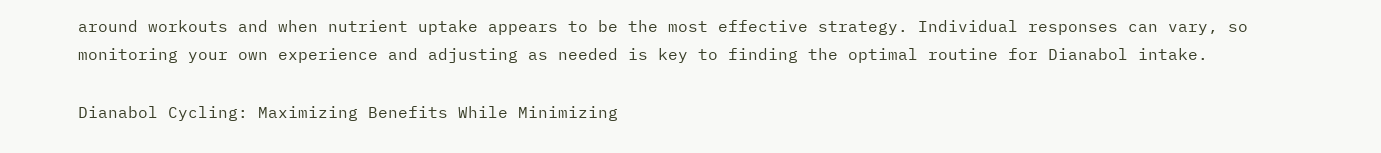around workouts and when nutrient uptake appears to be the most effective strategy. Individual responses can vary, so monitoring your own experience and adjusting as needed is key to finding the optimal routine for Dianabol intake.

Dianabol Cycling: Maximizing Benefits While Minimizing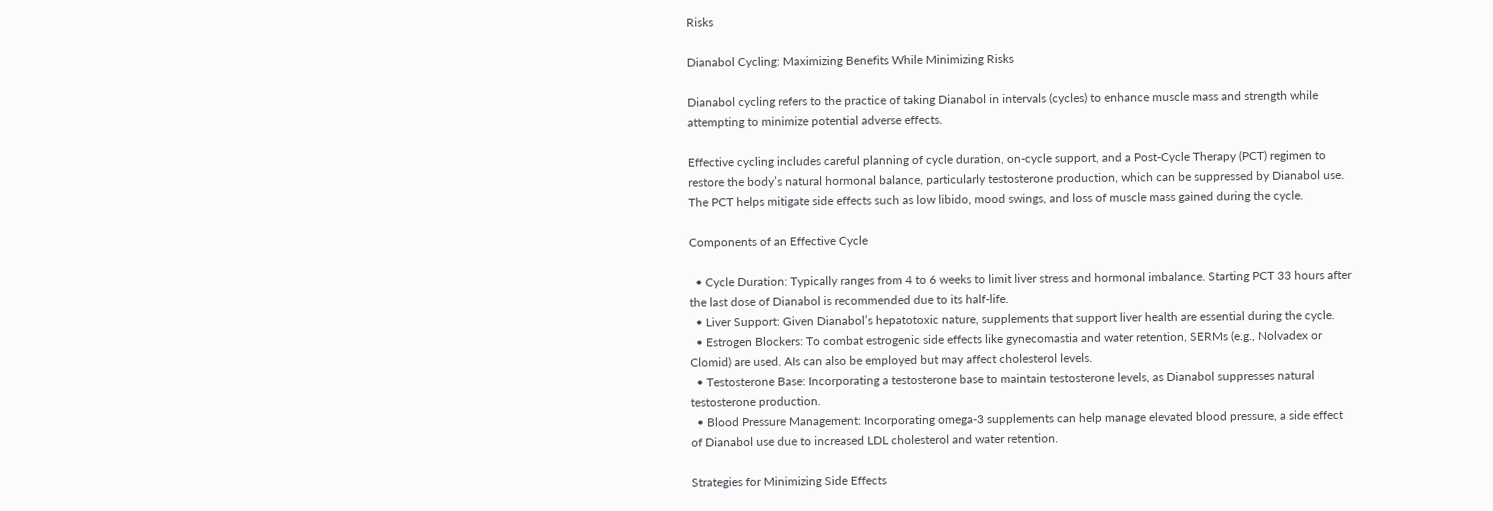Risks

Dianabol Cycling: Maximizing Benefits While Minimizing Risks

Dianabol cycling refers to the practice of taking Dianabol in intervals (cycles) to enhance muscle mass and strength while attempting to minimize potential adverse effects.

Effective cycling includes careful planning of cycle duration, on-cycle support, and a Post-Cycle Therapy (PCT) regimen to restore the body’s natural hormonal balance, particularly testosterone production, which can be suppressed by Dianabol use. The PCT helps mitigate side effects such as low libido, mood swings, and loss of muscle mass gained during the cycle.

Components of an Effective Cycle

  • Cycle Duration: Typically ranges from 4 to 6 weeks to limit liver stress and hormonal imbalance. Starting PCT 33 hours after the last dose of Dianabol is recommended due to its half-life.
  • Liver Support: Given Dianabol’s hepatotoxic nature, supplements that support liver health are essential during the cycle.
  • Estrogen Blockers: To combat estrogenic side effects like gynecomastia and water retention, SERMs (e.g., Nolvadex or Clomid) are used. AIs can also be employed but may affect cholesterol levels.
  • Testosterone Base: Incorporating a testosterone base to maintain testosterone levels, as Dianabol suppresses natural testosterone production.
  • Blood Pressure Management: Incorporating omega-3 supplements can help manage elevated blood pressure, a side effect of Dianabol use due to increased LDL cholesterol and water retention.

Strategies for Minimizing Side Effects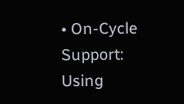• On-Cycle Support: Using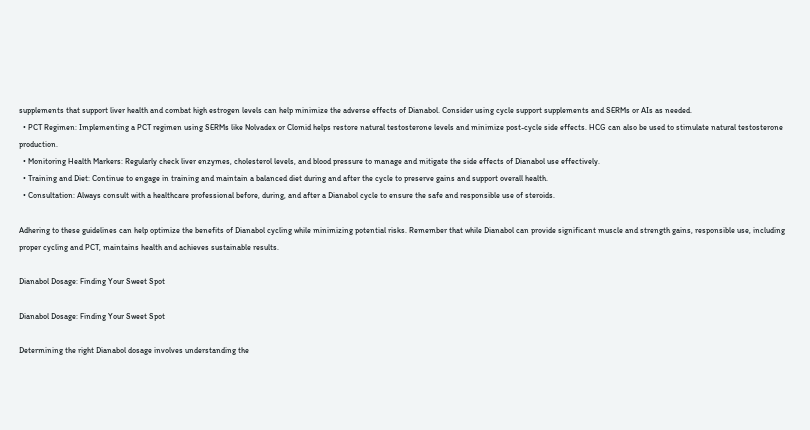supplements that support liver health and combat high estrogen levels can help minimize the adverse effects of Dianabol. Consider using cycle support supplements and SERMs or AIs as needed.
  • PCT Regimen: Implementing a PCT regimen using SERMs like Nolvadex or Clomid helps restore natural testosterone levels and minimize post-cycle side effects. HCG can also be used to stimulate natural testosterone production.
  • Monitoring Health Markers: Regularly check liver enzymes, cholesterol levels, and blood pressure to manage and mitigate the side effects of Dianabol use effectively.
  • Training and Diet: Continue to engage in training and maintain a balanced diet during and after the cycle to preserve gains and support overall health.
  • Consultation: Always consult with a healthcare professional before, during, and after a Dianabol cycle to ensure the safe and responsible use of steroids.

Adhering to these guidelines can help optimize the benefits of Dianabol cycling while minimizing potential risks. Remember that while Dianabol can provide significant muscle and strength gains, responsible use, including proper cycling and PCT, maintains health and achieves sustainable results.

Dianabol Dosage: Finding Your Sweet Spot

Dianabol Dosage: Finding Your Sweet Spot

Determining the right Dianabol dosage involves understanding the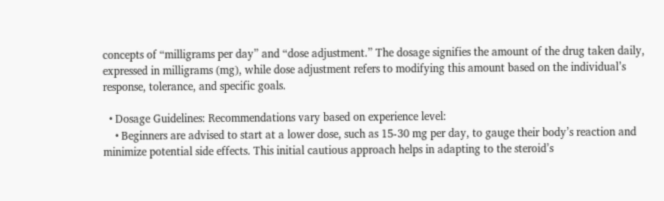concepts of “milligrams per day” and “dose adjustment.” The dosage signifies the amount of the drug taken daily, expressed in milligrams (mg), while dose adjustment refers to modifying this amount based on the individual’s response, tolerance, and specific goals.

  • Dosage Guidelines: Recommendations vary based on experience level:
    • Beginners are advised to start at a lower dose, such as 15-30 mg per day, to gauge their body’s reaction and minimize potential side effects. This initial cautious approach helps in adapting to the steroid’s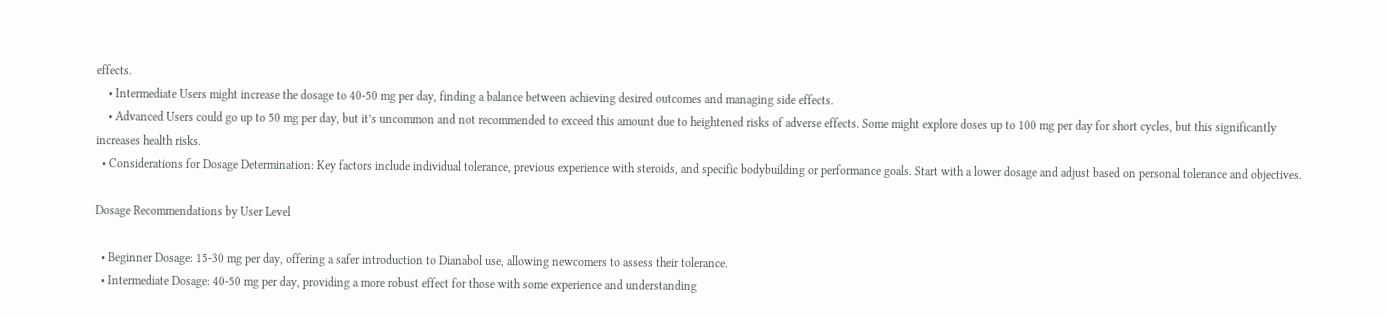effects.
    • Intermediate Users might increase the dosage to 40-50 mg per day, finding a balance between achieving desired outcomes and managing side effects.
    • Advanced Users could go up to 50 mg per day, but it’s uncommon and not recommended to exceed this amount due to heightened risks of adverse effects. Some might explore doses up to 100 mg per day for short cycles, but this significantly increases health risks.
  • Considerations for Dosage Determination: Key factors include individual tolerance, previous experience with steroids, and specific bodybuilding or performance goals. Start with a lower dosage and adjust based on personal tolerance and objectives.

Dosage Recommendations by User Level

  • Beginner Dosage: 15-30 mg per day, offering a safer introduction to Dianabol use, allowing newcomers to assess their tolerance.
  • Intermediate Dosage: 40-50 mg per day, providing a more robust effect for those with some experience and understanding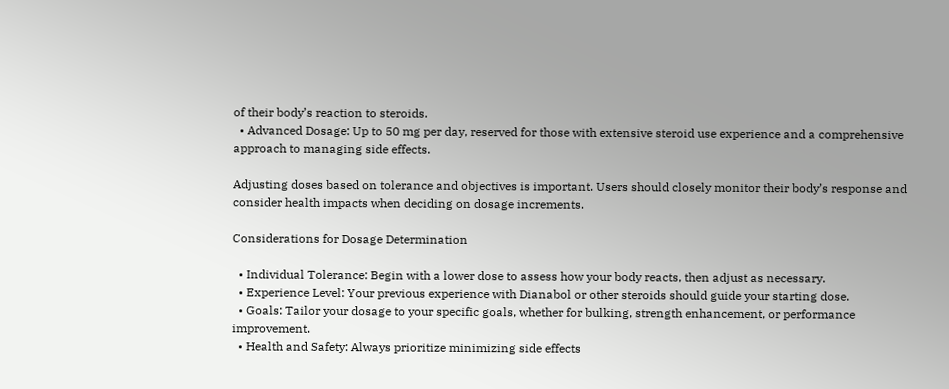of their body’s reaction to steroids.
  • Advanced Dosage: Up to 50 mg per day, reserved for those with extensive steroid use experience and a comprehensive approach to managing side effects.

Adjusting doses based on tolerance and objectives is important. Users should closely monitor their body’s response and consider health impacts when deciding on dosage increments.

Considerations for Dosage Determination

  • Individual Tolerance: Begin with a lower dose to assess how your body reacts, then adjust as necessary.
  • Experience Level: Your previous experience with Dianabol or other steroids should guide your starting dose.
  • Goals: Tailor your dosage to your specific goals, whether for bulking, strength enhancement, or performance improvement.
  • Health and Safety: Always prioritize minimizing side effects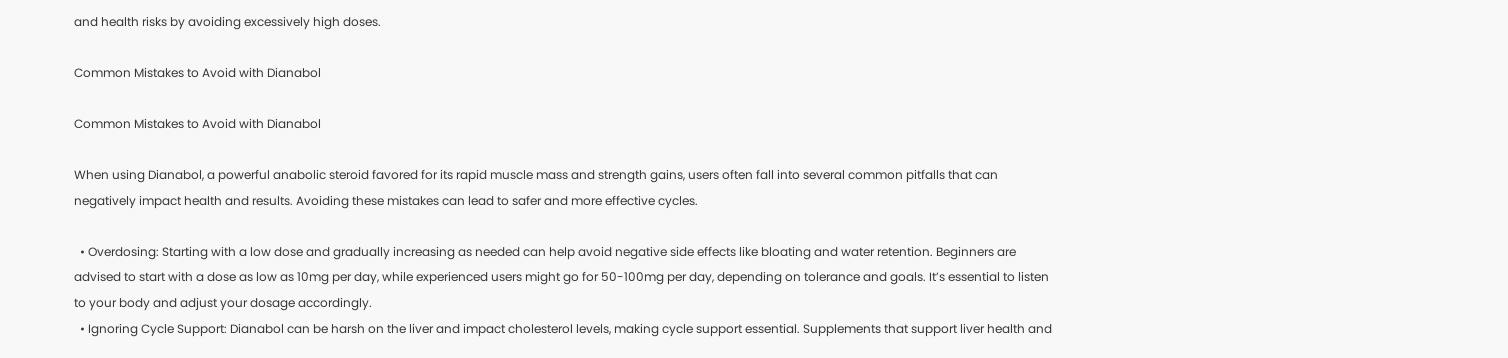and health risks by avoiding excessively high doses.

Common Mistakes to Avoid with Dianabol

Common Mistakes to Avoid with Dianabol

When using Dianabol, a powerful anabolic steroid favored for its rapid muscle mass and strength gains, users often fall into several common pitfalls that can negatively impact health and results. Avoiding these mistakes can lead to safer and more effective cycles.

  • Overdosing: Starting with a low dose and gradually increasing as needed can help avoid negative side effects like bloating and water retention. Beginners are advised to start with a dose as low as 10mg per day, while experienced users might go for 50-100mg per day, depending on tolerance and goals. It’s essential to listen to your body and adjust your dosage accordingly.
  • Ignoring Cycle Support: Dianabol can be harsh on the liver and impact cholesterol levels, making cycle support essential. Supplements that support liver health and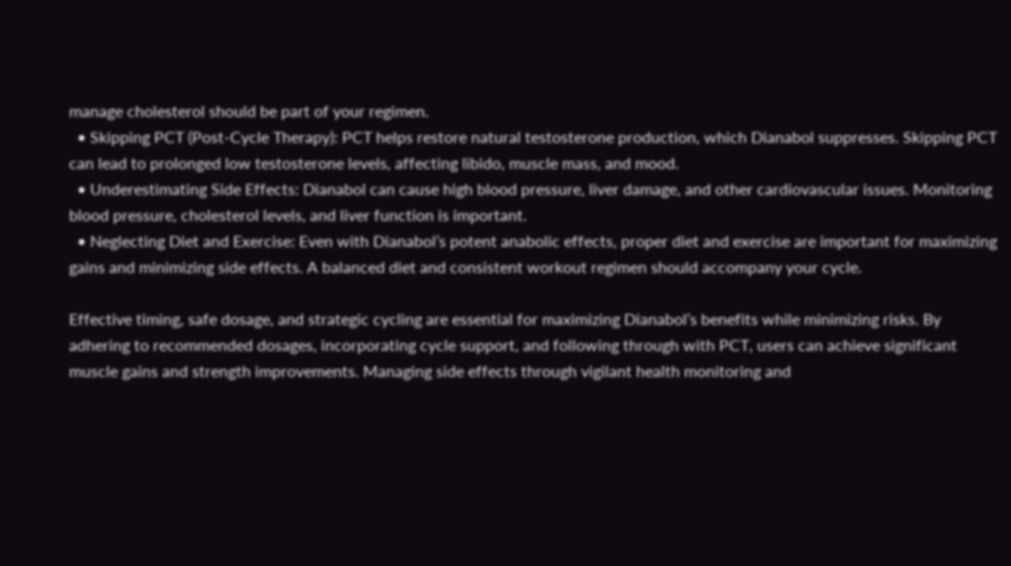manage cholesterol should be part of your regimen.
  • Skipping PCT (Post-Cycle Therapy): PCT helps restore natural testosterone production, which Dianabol suppresses. Skipping PCT can lead to prolonged low testosterone levels, affecting libido, muscle mass, and mood.
  • Underestimating Side Effects: Dianabol can cause high blood pressure, liver damage, and other cardiovascular issues. Monitoring blood pressure, cholesterol levels, and liver function is important.
  • Neglecting Diet and Exercise: Even with Dianabol’s potent anabolic effects, proper diet and exercise are important for maximizing gains and minimizing side effects. A balanced diet and consistent workout regimen should accompany your cycle.

Effective timing, safe dosage, and strategic cycling are essential for maximizing Dianabol’s benefits while minimizing risks. By adhering to recommended dosages, incorporating cycle support, and following through with PCT, users can achieve significant muscle gains and strength improvements. Managing side effects through vigilant health monitoring and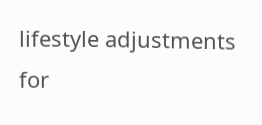lifestyle adjustments for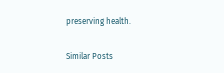preserving health.

Similar Posts